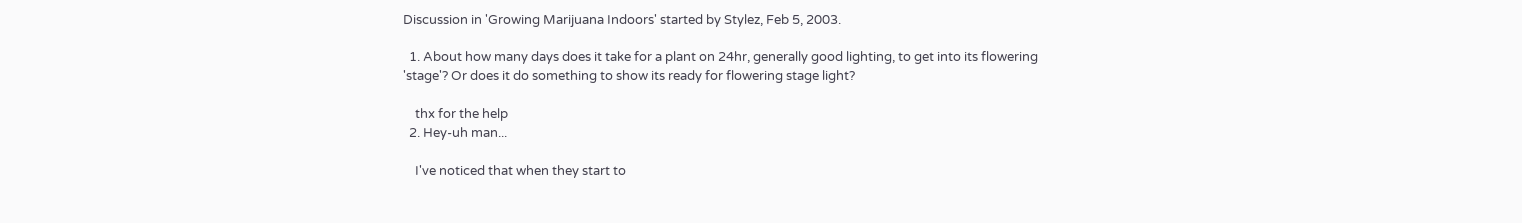Discussion in 'Growing Marijuana Indoors' started by Stylez, Feb 5, 2003.

  1. About how many days does it take for a plant on 24hr, generally good lighting, to get into its flowering 'stage'? Or does it do something to show its ready for flowering stage light?

    thx for the help
  2. Hey-uh man...

    I've noticed that when they start to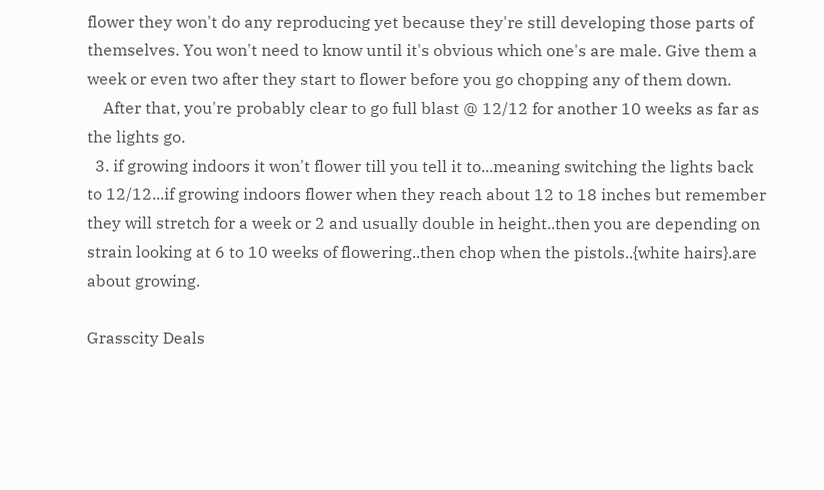flower they won't do any reproducing yet because they're still developing those parts of themselves. You won't need to know until it's obvious which one's are male. Give them a week or even two after they start to flower before you go chopping any of them down.
    After that, you're probably clear to go full blast @ 12/12 for another 10 weeks as far as the lights go.
  3. if growing indoors it won't flower till you tell it to...meaning switching the lights back to 12/12...if growing indoors flower when they reach about 12 to 18 inches but remember they will stretch for a week or 2 and usually double in height..then you are depending on strain looking at 6 to 10 weeks of flowering..then chop when the pistols..{white hairs}.are about growing.

Grasscity Deals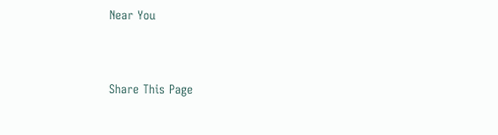Near You


Share This Page